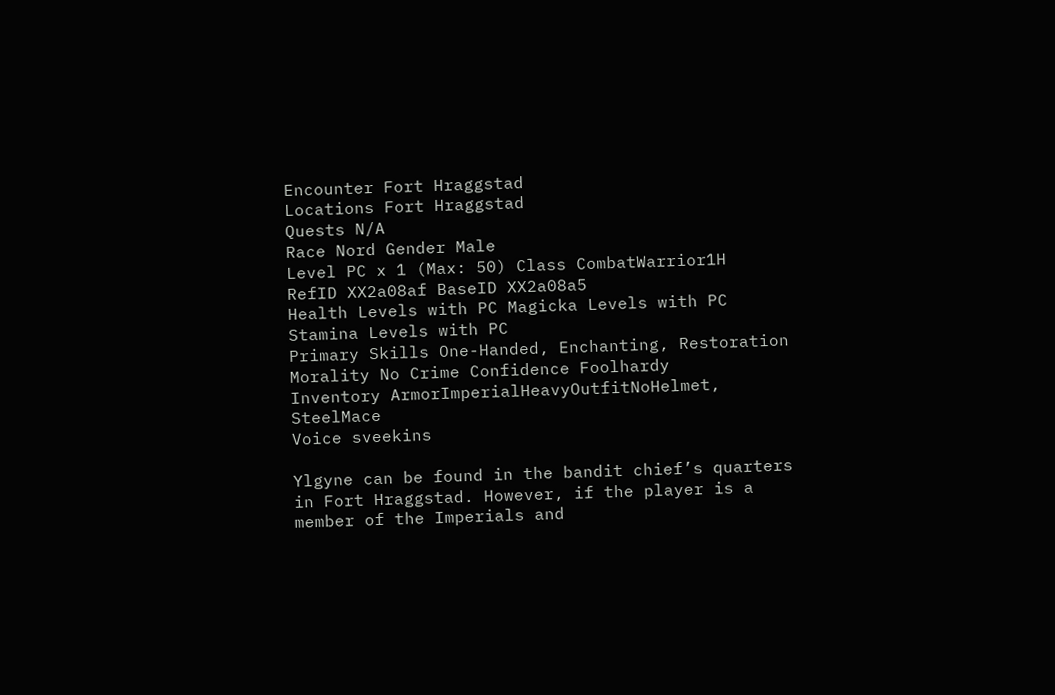Encounter Fort Hraggstad
Locations Fort Hraggstad
Quests N/A
Race Nord Gender Male
Level PC x 1 (Max: 50) Class CombatWarrior1H
RefID XX2a08af BaseID XX2a08a5
Health Levels with PC Magicka Levels with PC
Stamina Levels with PC
Primary Skills One-Handed, Enchanting, Restoration
Morality No Crime Confidence Foolhardy
Inventory ArmorImperialHeavyOutfitNoHelmet, SteelMace
Voice sveekins

Ylgyne can be found in the bandit chief’s quarters in Fort Hraggstad. However, if the player is a member of the Imperials and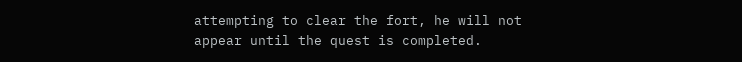attempting to clear the fort, he will not appear until the quest is completed.